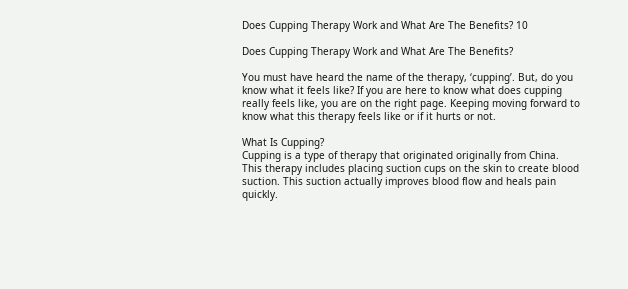Does Cupping Therapy Work and What Are The Benefits? 10

Does Cupping Therapy Work and What Are The Benefits?

You must have heard the name of the therapy, ‘cupping’. But, do you know what it feels like? If you are here to know what does cupping really feels like, you are on the right page. Keeping moving forward to know what this therapy feels like or if it hurts or not.

What Is Cupping?
Cupping is a type of therapy that originated originally from China. This therapy includes placing suction cups on the skin to create blood suction. This suction actually improves blood flow and heals pain quickly.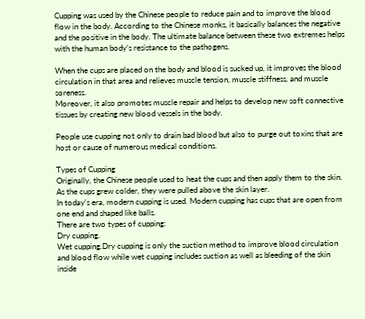Cupping was used by the Chinese people to reduce pain and to improve the blood flow in the body. According to the Chinese monks, it basically balances the negative and the positive in the body. The ultimate balance between these two extremes helps with the human body’s resistance to the pathogens.

When the cups are placed on the body and blood is sucked up, it improves the blood circulation in that area and relieves muscle tension, muscle stiffness, and muscle soreness.
Moreover, it also promotes muscle repair and helps to develop new soft connective tissues by creating new blood vessels in the body.

People use cupping not only to drain bad blood but also to purge out toxins that are host or cause of numerous medical conditions.

Types of Cupping
Originally, the Chinese people used to heat the cups and then apply them to the skin. As the cups grew colder, they were pulled above the skin layer.
In today’s era, modern cupping is used. Modern cupping has cups that are open from one end and shaped like balls.
There are two types of cupping:
Dry cupping.
Wet cupping.Dry cupping is only the suction method to improve blood circulation and blood flow while wet cupping includes suction as well as bleeding of the skin inside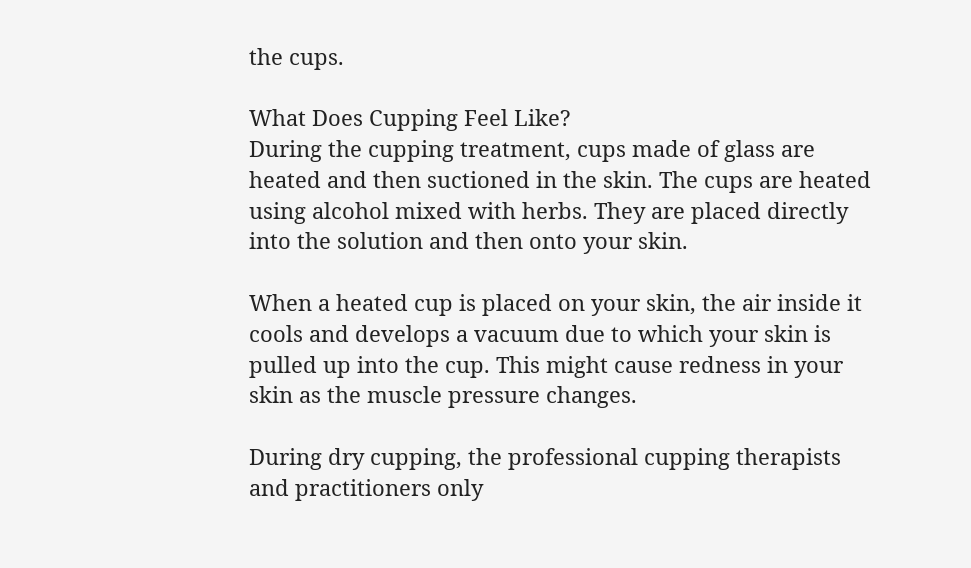the cups.

What Does Cupping Feel Like?
During the cupping treatment, cups made of glass are heated and then suctioned in the skin. The cups are heated using alcohol mixed with herbs. They are placed directly into the solution and then onto your skin.

When a heated cup is placed on your skin, the air inside it cools and develops a vacuum due to which your skin is pulled up into the cup. This might cause redness in your skin as the muscle pressure changes.

During dry cupping, the professional cupping therapists and practitioners only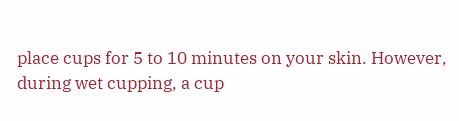place cups for 5 to 10 minutes on your skin. However, during wet cupping, a cup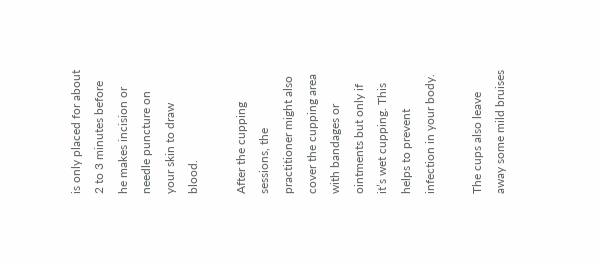is only placed for about 2 to 3 minutes before he makes incision or needle puncture on your skin to draw blood.

After the cupping sessions, the practitioner might also cover the cupping area with bandages or ointments but only if it’s wet cupping. This helps to prevent infection in your body.

The cups also leave away some mild bruises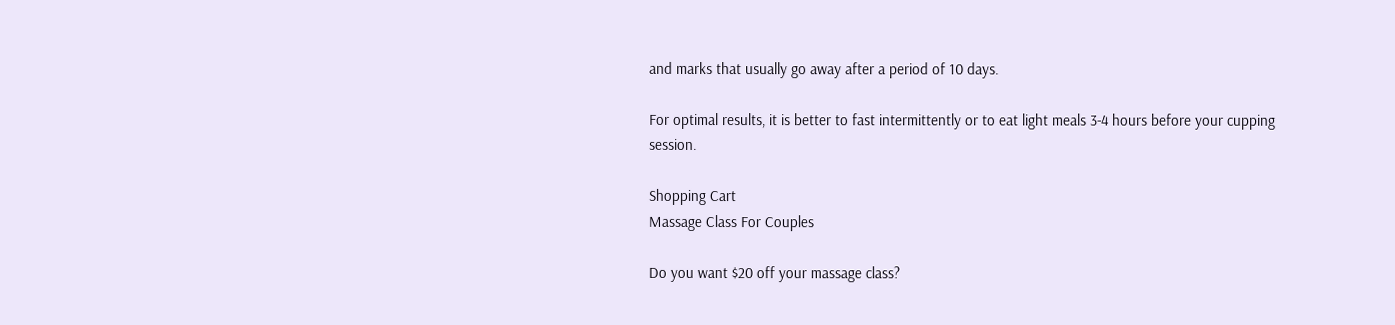and marks that usually go away after a period of 10 days.

For optimal results, it is better to fast intermittently or to eat light meals 3-4 hours before your cupping session.

Shopping Cart
Massage Class For Couples

Do you want $20 off your massage class?